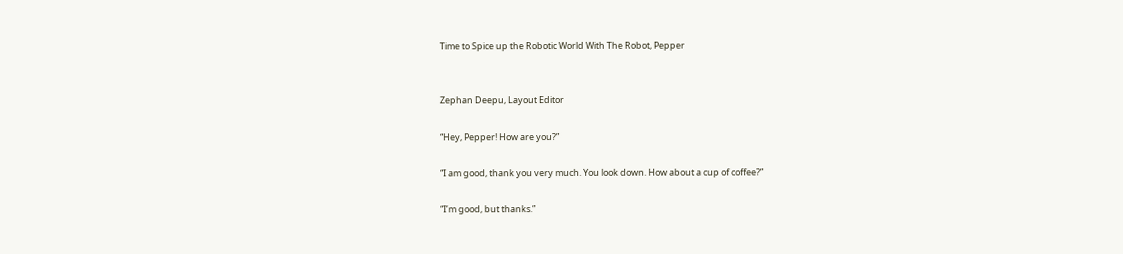Time to Spice up the Robotic World With The Robot, Pepper


Zephan Deepu, Layout Editor

“Hey, Pepper! How are you?”

“I am good, thank you very much. You look down. How about a cup of coffee?”

“I’m good, but thanks.”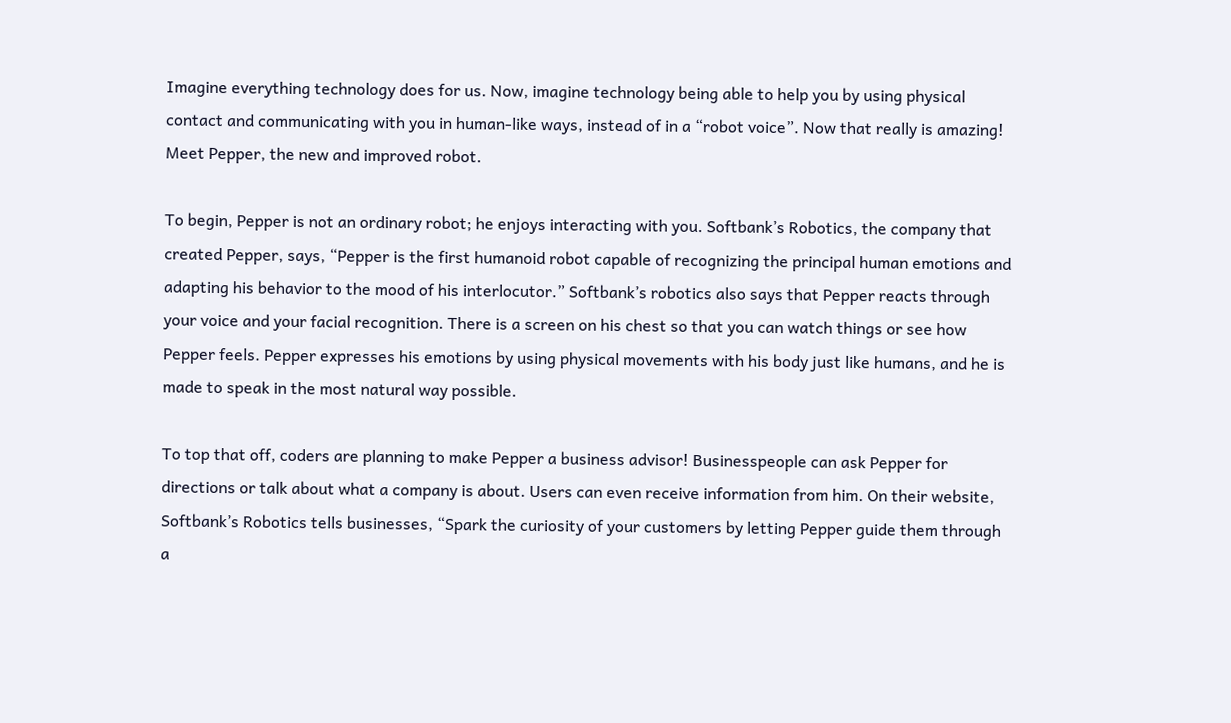Imagine everything technology does for us. Now, imagine technology being able to help you by using physical contact and communicating with you in human-like ways, instead of in a “robot voice”. Now that really is amazing! Meet Pepper, the new and improved robot.

To begin, Pepper is not an ordinary robot; he enjoys interacting with you. Softbank’s Robotics, the company that created Pepper, says, “Pepper is the first humanoid robot capable of recognizing the principal human emotions and adapting his behavior to the mood of his interlocutor.” Softbank’s robotics also says that Pepper reacts through your voice and your facial recognition. There is a screen on his chest so that you can watch things or see how Pepper feels. Pepper expresses his emotions by using physical movements with his body just like humans, and he is made to speak in the most natural way possible.

To top that off, coders are planning to make Pepper a business advisor! Businesspeople can ask Pepper for directions or talk about what a company is about. Users can even receive information from him. On their website, Softbank’s Robotics tells businesses, “Spark the curiosity of your customers by letting Pepper guide them through a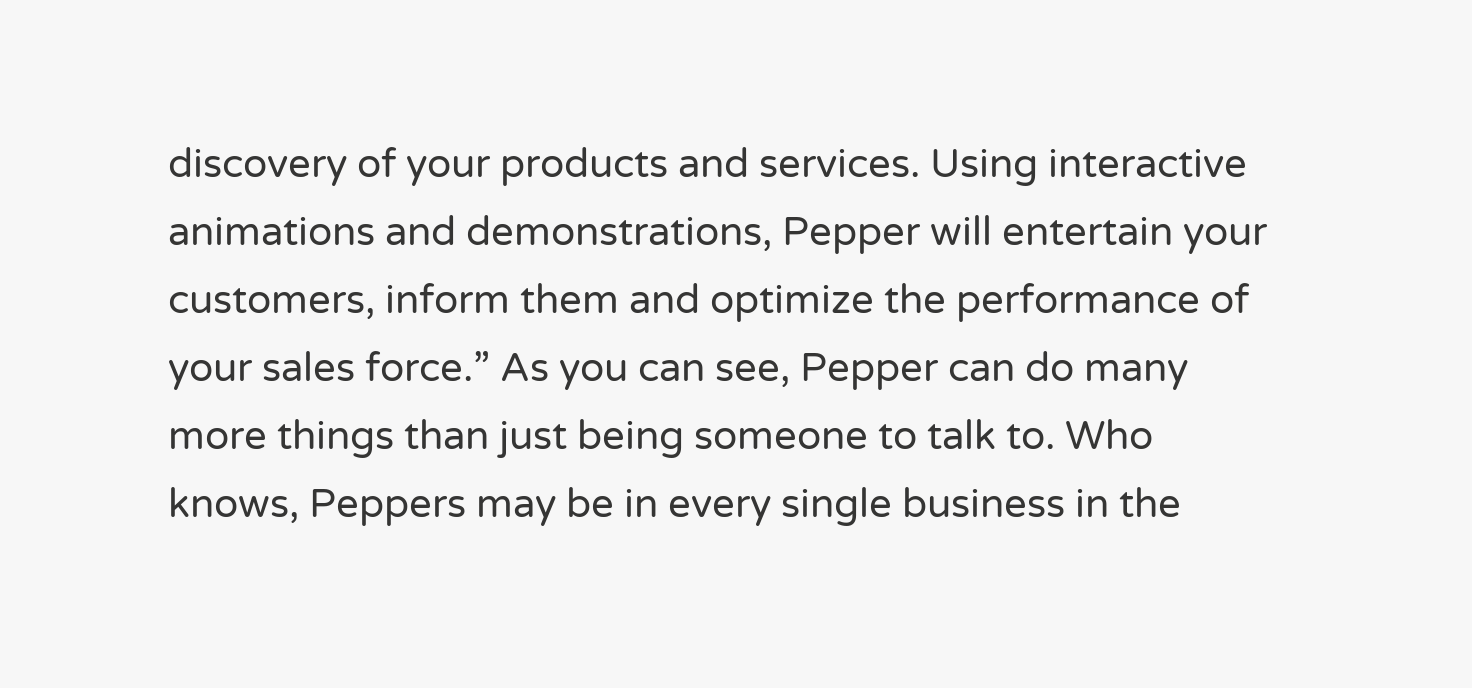discovery of your products and services. Using interactive animations and demonstrations, Pepper will entertain your customers, inform them and optimize the performance of your sales force.” As you can see, Pepper can do many more things than just being someone to talk to. Who knows, Peppers may be in every single business in the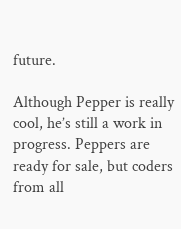future.

Although Pepper is really cool, he’s still a work in progress. Peppers are ready for sale, but coders from all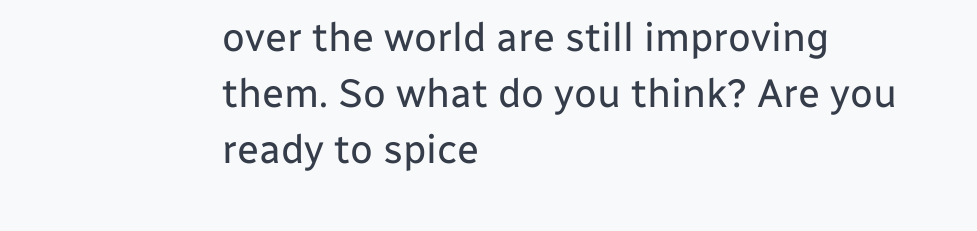over the world are still improving them. So what do you think? Are you ready to spice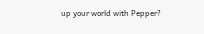up your world with Pepper?